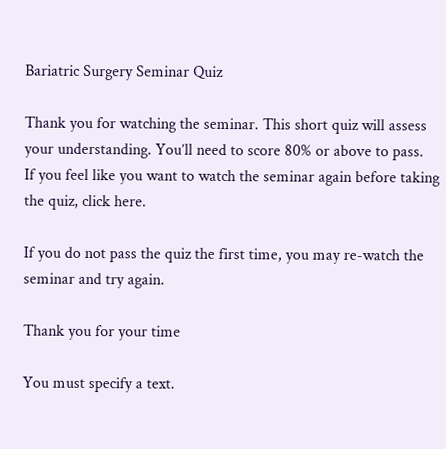Bariatric Surgery Seminar Quiz

Thank you for watching the seminar. This short quiz will assess your understanding. You’ll need to score 80% or above to pass.
If you feel like you want to watch the seminar again before taking the quiz, click here.

If you do not pass the quiz the first time, you may re-watch the seminar and try again.

Thank you for your time

You must specify a text.